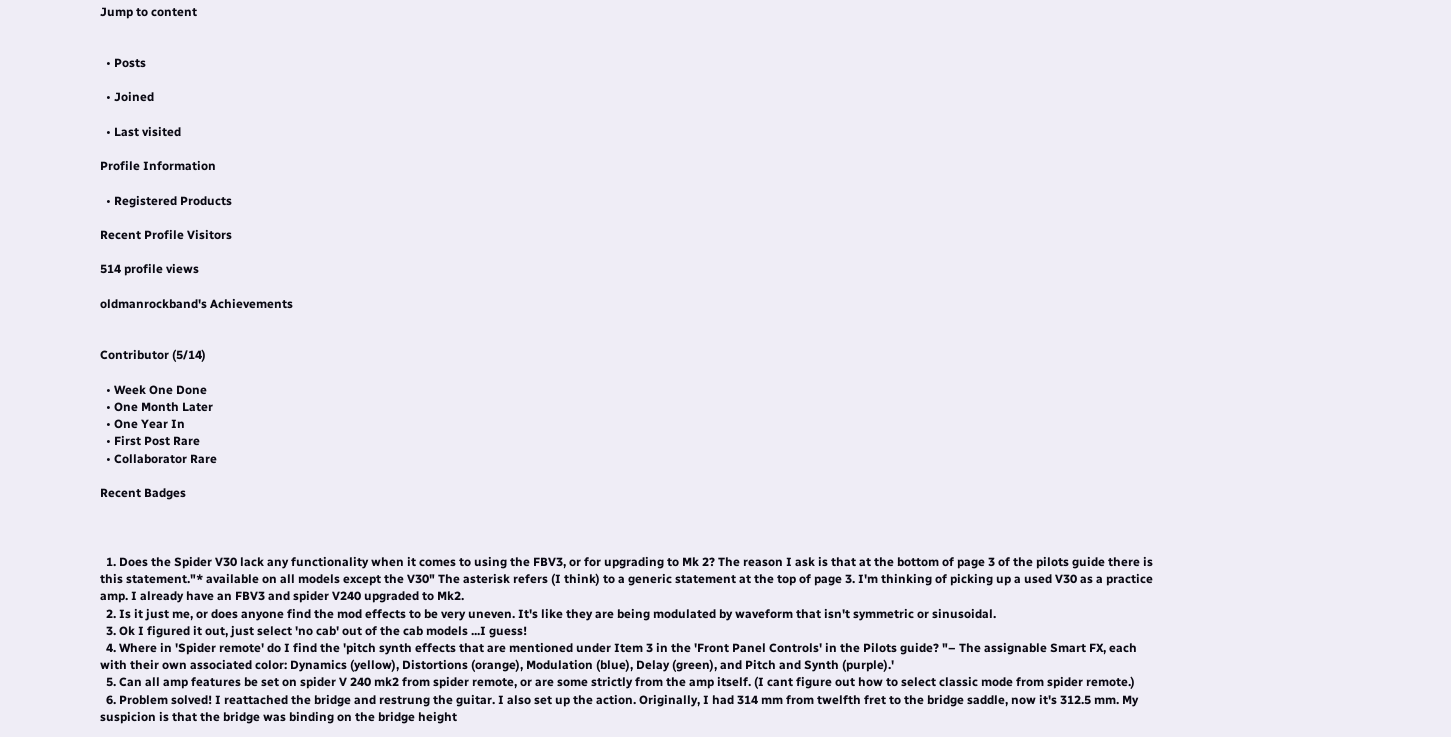Jump to content


  • Posts

  • Joined

  • Last visited

Profile Information

  • Registered Products

Recent Profile Visitors

514 profile views

oldmanrockband's Achievements


Contributor (5/14)

  • Week One Done
  • One Month Later
  • One Year In
  • First Post Rare
  • Collaborator Rare

Recent Badges



  1. Does the Spider V30 lack any functionality when it comes to using the FBV3, or for upgrading to Mk 2? The reason I ask is that at the bottom of page 3 of the pilots guide there is this statement."* available on all models except the V30" The asterisk refers (I think) to a generic statement at the top of page 3. I'm thinking of picking up a used V30 as a practice amp. I already have an FBV3 and spider V240 upgraded to Mk2.
  2. Is it just me, or does anyone find the mod effects to be very uneven. It's like they are being modulated by waveform that isn't symmetric or sinusoidal.
  3. Ok I figured it out, just select 'no cab' out of the cab models ...I guess!
  4. Where in 'Spider remote' do I find the 'pitch synth effects that are mentioned under Item 3 in the 'Front Panel Controls' in the Pilots guide? "– The assignable Smart FX, each with their own associated color: Dynamics (yellow), Distortions (orange), Modulation (blue), Delay (green), and Pitch and Synth (purple).'
  5. Can all amp features be set on spider V 240 mk2 from spider remote, or are some strictly from the amp itself. (I cant figure out how to select classic mode from spider remote.)
  6. Problem solved! I reattached the bridge and restrung the guitar. I also set up the action. Originally, I had 314 mm from twelfth fret to the bridge saddle, now it's 312.5 mm. My suspicion is that the bridge was binding on the bridge height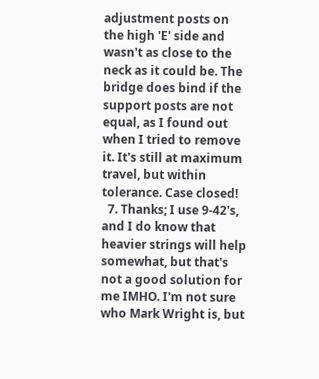adjustment posts on the high 'E' side and wasn't as close to the neck as it could be. The bridge does bind if the support posts are not equal, as I found out when I tried to remove it. It's still at maximum travel, but within tolerance. Case closed!
  7. Thanks; I use 9-42's, and I do know that heavier strings will help somewhat, but that's not a good solution for me IMHO. I'm not sure who Mark Wright is, but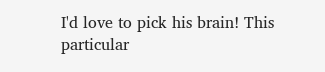I'd love to pick his brain! This particular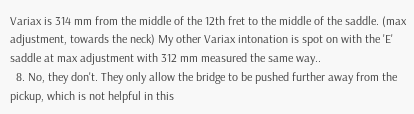Variax is 314 mm from the middle of the 12th fret to the middle of the saddle. (max adjustment, towards the neck) My other Variax intonation is spot on with the 'E' saddle at max adjustment with 312 mm measured the same way..
  8. No, they don't. They only allow the bridge to be pushed further away from the pickup, which is not helpful in this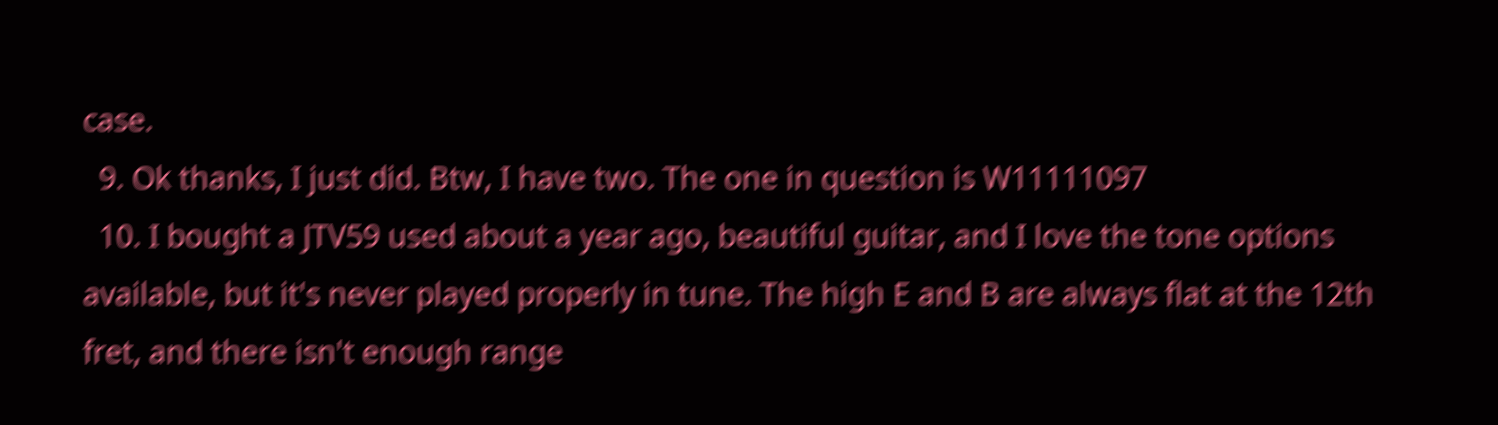case.
  9. Ok thanks, I just did. Btw, I have two. The one in question is W11111097
  10. I bought a JTV59 used about a year ago, beautiful guitar, and I love the tone options available, but it's never played properly in tune. The high E and B are always flat at the 12th fret, and there isn't enough range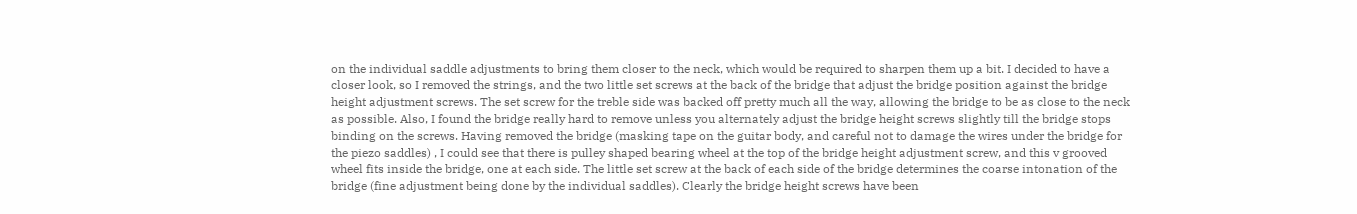on the individual saddle adjustments to bring them closer to the neck, which would be required to sharpen them up a bit. I decided to have a closer look, so I removed the strings, and the two little set screws at the back of the bridge that adjust the bridge position against the bridge height adjustment screws. The set screw for the treble side was backed off pretty much all the way, allowing the bridge to be as close to the neck as possible. Also, I found the bridge really hard to remove unless you alternately adjust the bridge height screws slightly till the bridge stops binding on the screws. Having removed the bridge (masking tape on the guitar body, and careful not to damage the wires under the bridge for the piezo saddles) , I could see that there is pulley shaped bearing wheel at the top of the bridge height adjustment screw, and this v grooved wheel fits inside the bridge, one at each side. The little set screw at the back of each side of the bridge determines the coarse intonation of the bridge (fine adjustment being done by the individual saddles). Clearly the bridge height screws have been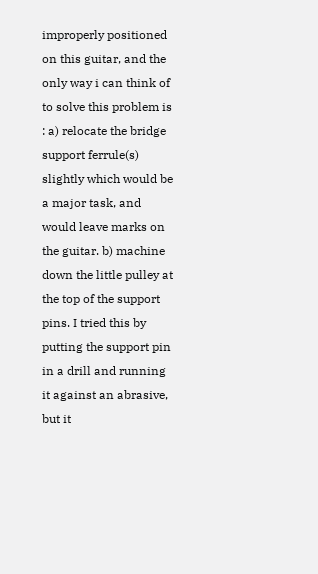improperly positioned on this guitar, and the only way i can think of to solve this problem is : a) relocate the bridge support ferrule(s) slightly which would be a major task, and would leave marks on the guitar. b) machine down the little pulley at the top of the support pins. I tried this by putting the support pin in a drill and running it against an abrasive, but it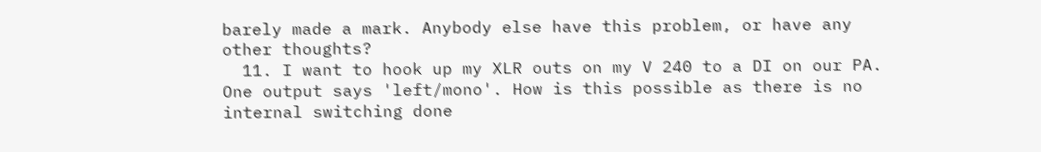barely made a mark. Anybody else have this problem, or have any other thoughts?
  11. I want to hook up my XLR outs on my V 240 to a DI on our PA. One output says 'left/mono'. How is this possible as there is no internal switching done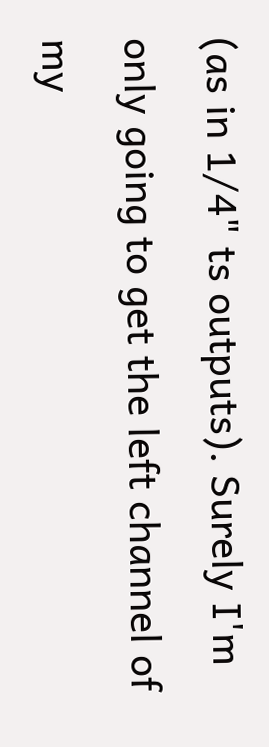(as in 1/4" ts outputs). Surely I'm only going to get the left channel of my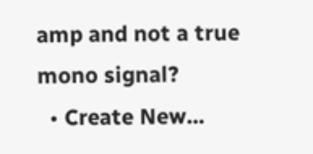amp and not a true mono signal?
  • Create New...